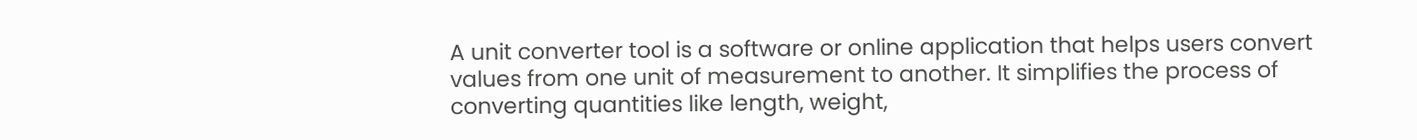A unit converter tool is a software or online application that helps users convert values from one unit of measurement to another. It simplifies the process of converting quantities like length, weight,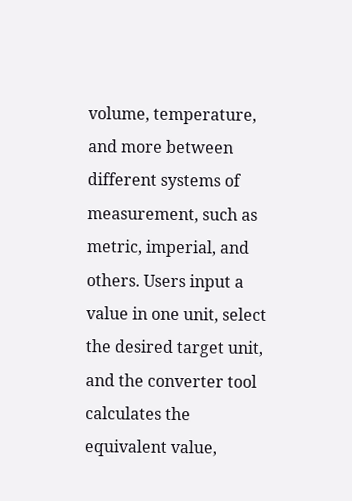volume, temperature, and more between different systems of measurement, such as metric, imperial, and others. Users input a value in one unit, select the desired target unit, and the converter tool calculates the equivalent value,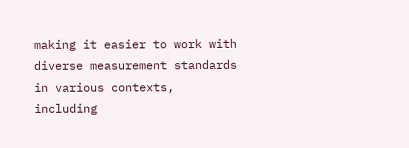making it easier to work with diverse measurement standards in various contexts, including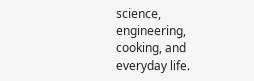science, engineering, cooking, and everyday life.